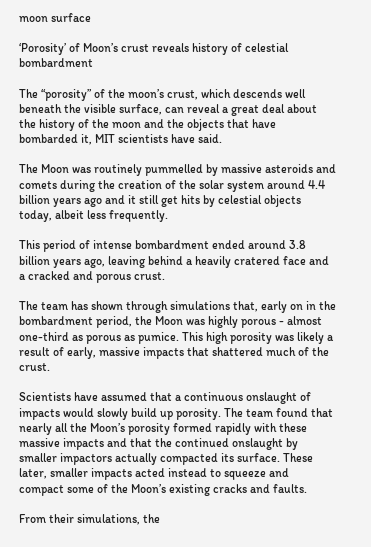moon surface

‘Porosity’ of Moon’s crust reveals history of celestial bombardment

The “porosity” of the moon’s crust, which descends well beneath the visible surface, can reveal a great deal about the history of the moon and the objects that have bombarded it, MIT scientists have said.

The Moon was routinely pummelled by massive asteroids and comets during the creation of the solar system around 4.4 billion years ago and it still get hits by celestial objects today, albeit less frequently.

This period of intense bombardment ended around 3.8 billion years ago, leaving behind a heavily cratered face and a cracked and porous crust.

The team has shown through simulations that, early on in the bombardment period, the Moon was highly porous - almost one-third as porous as pumice. This high porosity was likely a result of early, massive impacts that shattered much of the crust.

Scientists have assumed that a continuous onslaught of impacts would slowly build up porosity. The team found that nearly all the Moon’s porosity formed rapidly with these massive impacts and that the continued onslaught by smaller impactors actually compacted its surface. These later, smaller impacts acted instead to squeeze and compact some of the Moon’s existing cracks and faults.

From their simulations, the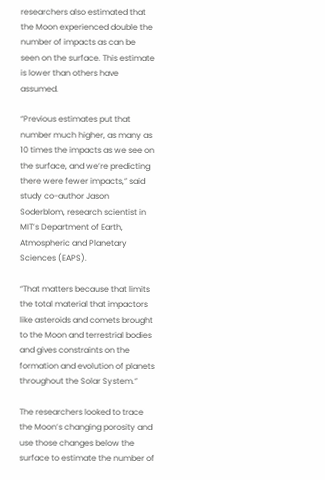researchers also estimated that the Moon experienced double the number of impacts as can be seen on the surface. This estimate is lower than others have assumed.

“Previous estimates put that number much higher, as many as 10 times the impacts as we see on the surface, and we’re predicting there were fewer impacts,” said study co-author Jason Soderblom, research scientist in MIT’s Department of Earth, Atmospheric and Planetary Sciences (EAPS).

“That matters because that limits the total material that impactors like asteroids and comets brought to the Moon and terrestrial bodies and gives constraints on the formation and evolution of planets throughout the Solar System.”

The researchers looked to trace the Moon’s changing porosity and use those changes below the surface to estimate the number of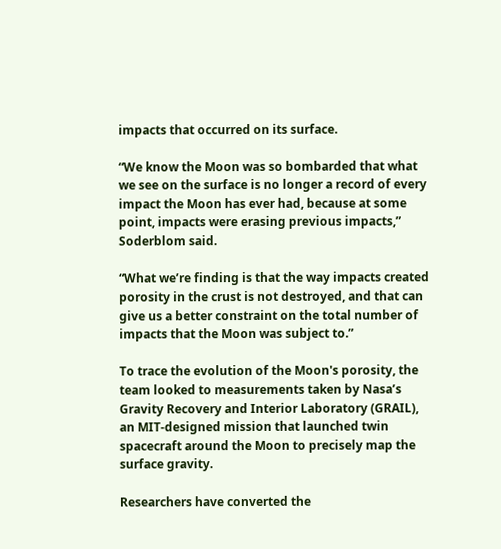impacts that occurred on its surface.

“We know the Moon was so bombarded that what we see on the surface is no longer a record of every impact the Moon has ever had, because at some point, impacts were erasing previous impacts,” Soderblom said.

“What we’re finding is that the way impacts created porosity in the crust is not destroyed, and that can give us a better constraint on the total number of impacts that the Moon was subject to.”

To trace the evolution of the Moon's porosity, the team looked to measurements taken by Nasa’s Gravity Recovery and Interior Laboratory (GRAIL), an MIT-designed mission that launched twin spacecraft around the Moon to precisely map the surface gravity.

Researchers have converted the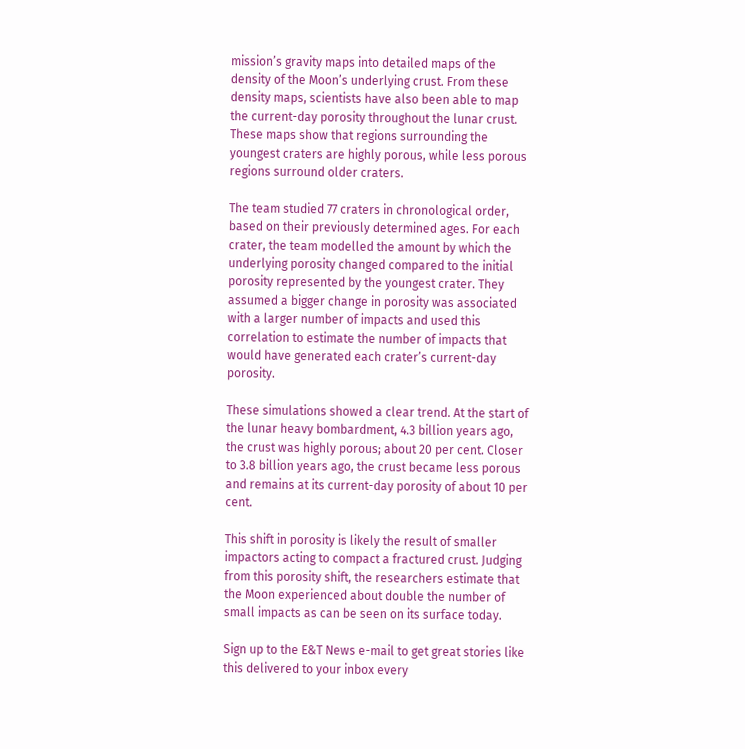mission’s gravity maps into detailed maps of the density of the Moon’s underlying crust. From these density maps, scientists have also been able to map the current-day porosity throughout the lunar crust. These maps show that regions surrounding the youngest craters are highly porous, while less porous regions surround older craters.

The team studied 77 craters in chronological order, based on their previously determined ages. For each crater, the team modelled the amount by which the underlying porosity changed compared to the initial porosity represented by the youngest crater. They assumed a bigger change in porosity was associated with a larger number of impacts and used this correlation to estimate the number of impacts that would have generated each crater’s current-day porosity.

These simulations showed a clear trend. At the start of the lunar heavy bombardment, 4.3 billion years ago, the crust was highly porous; about 20 per cent. Closer to 3.8 billion years ago, the crust became less porous and remains at its current-day porosity of about 10 per cent.

This shift in porosity is likely the result of smaller impactors acting to compact a fractured crust. Judging from this porosity shift, the researchers estimate that the Moon experienced about double the number of small impacts as can be seen on its surface today.

Sign up to the E&T News e-mail to get great stories like this delivered to your inbox every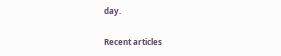day.

Recent articles